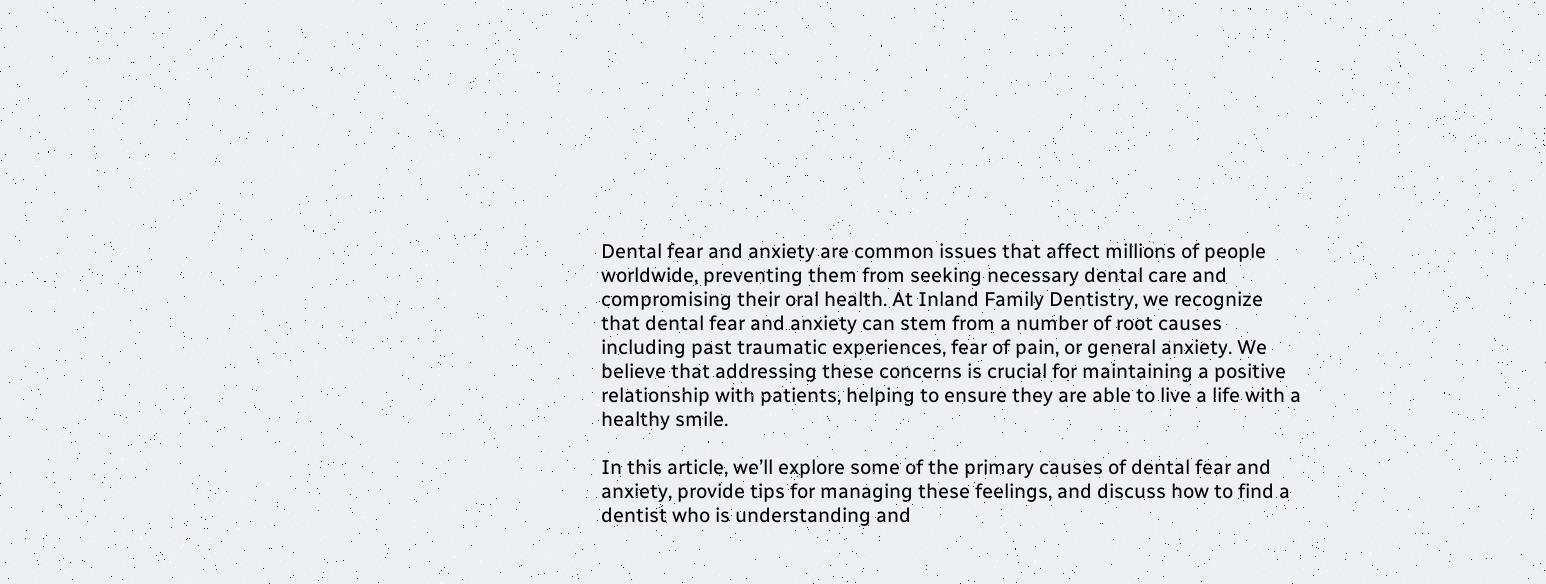Dental fear and anxiety are common issues that affect millions of people worldwide, preventing them from seeking necessary dental care and compromising their oral health. At Inland Family Dentistry, we recognize that dental fear and anxiety can stem from a number of root causes including past traumatic experiences, fear of pain, or general anxiety. We believe that addressing these concerns is crucial for maintaining a positive relationship with patients, helping to ensure they are able to live a life with a healthy smile.

In this article, we’ll explore some of the primary causes of dental fear and anxiety, provide tips for managing these feelings, and discuss how to find a dentist who is understanding and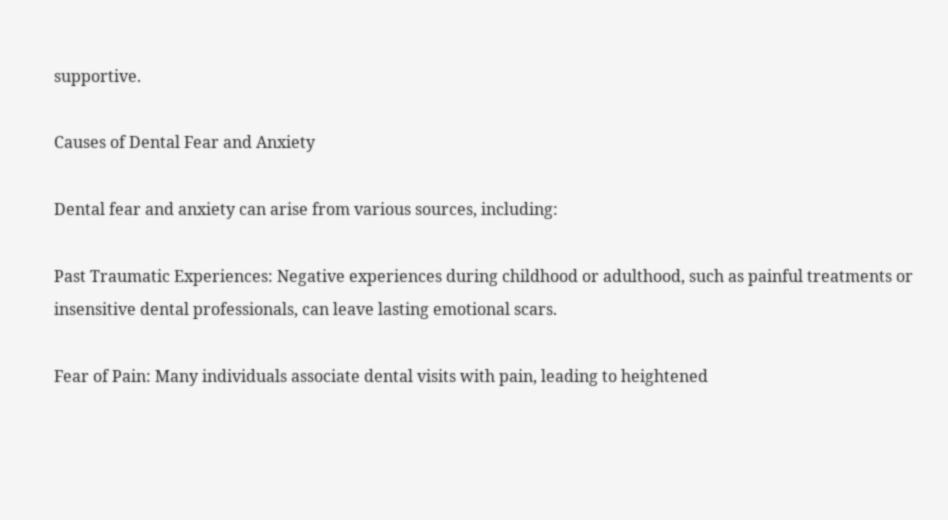supportive.

Causes of Dental Fear and Anxiety

Dental fear and anxiety can arise from various sources, including:

Past Traumatic Experiences: Negative experiences during childhood or adulthood, such as painful treatments or insensitive dental professionals, can leave lasting emotional scars.

Fear of Pain: Many individuals associate dental visits with pain, leading to heightened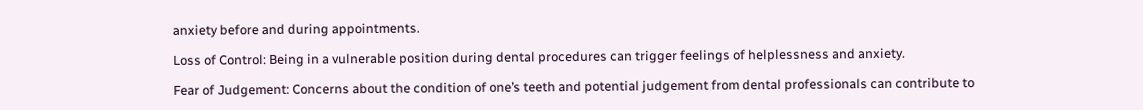anxiety before and during appointments.

Loss of Control: Being in a vulnerable position during dental procedures can trigger feelings of helplessness and anxiety.

Fear of Judgement: Concerns about the condition of one’s teeth and potential judgement from dental professionals can contribute to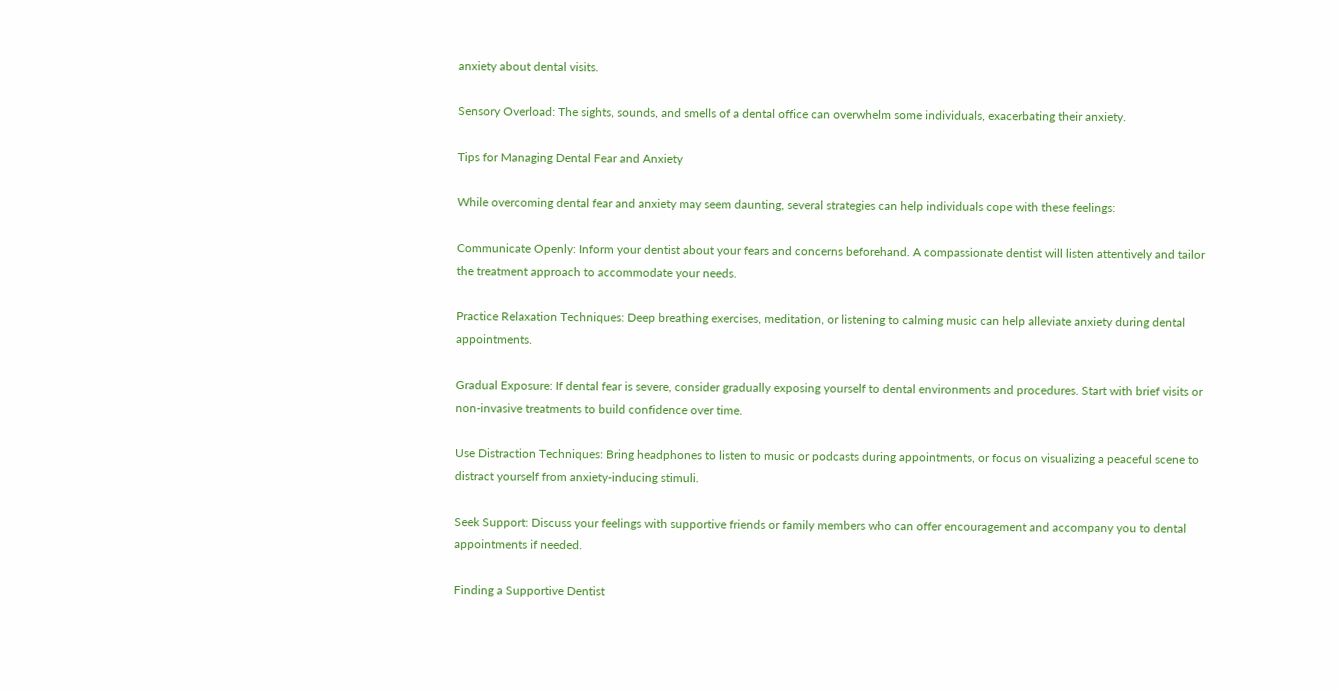anxiety about dental visits.

Sensory Overload: The sights, sounds, and smells of a dental office can overwhelm some individuals, exacerbating their anxiety.

Tips for Managing Dental Fear and Anxiety

While overcoming dental fear and anxiety may seem daunting, several strategies can help individuals cope with these feelings:

Communicate Openly: Inform your dentist about your fears and concerns beforehand. A compassionate dentist will listen attentively and tailor the treatment approach to accommodate your needs.

Practice Relaxation Techniques: Deep breathing exercises, meditation, or listening to calming music can help alleviate anxiety during dental appointments.

Gradual Exposure: If dental fear is severe, consider gradually exposing yourself to dental environments and procedures. Start with brief visits or non-invasive treatments to build confidence over time.

Use Distraction Techniques: Bring headphones to listen to music or podcasts during appointments, or focus on visualizing a peaceful scene to distract yourself from anxiety-inducing stimuli.

Seek Support: Discuss your feelings with supportive friends or family members who can offer encouragement and accompany you to dental appointments if needed.

Finding a Supportive Dentist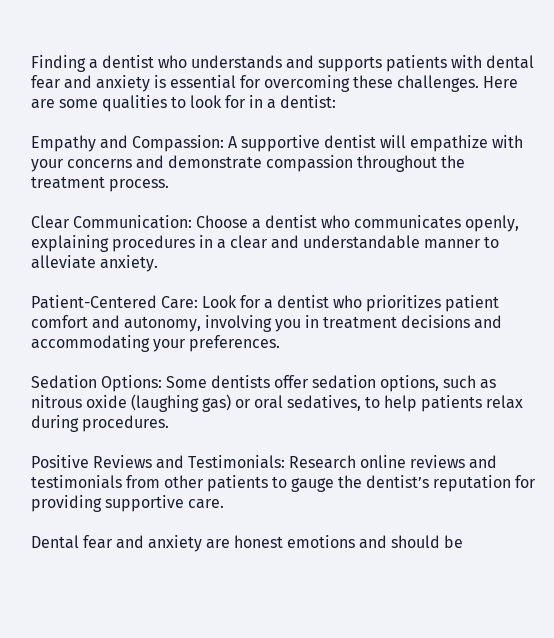Finding a dentist who understands and supports patients with dental fear and anxiety is essential for overcoming these challenges. Here are some qualities to look for in a dentist:

Empathy and Compassion: A supportive dentist will empathize with your concerns and demonstrate compassion throughout the treatment process.

Clear Communication: Choose a dentist who communicates openly, explaining procedures in a clear and understandable manner to alleviate anxiety.

Patient-Centered Care: Look for a dentist who prioritizes patient comfort and autonomy, involving you in treatment decisions and accommodating your preferences.

Sedation Options: Some dentists offer sedation options, such as nitrous oxide (laughing gas) or oral sedatives, to help patients relax during procedures.

Positive Reviews and Testimonials: Research online reviews and testimonials from other patients to gauge the dentist’s reputation for providing supportive care.

Dental fear and anxiety are honest emotions and should be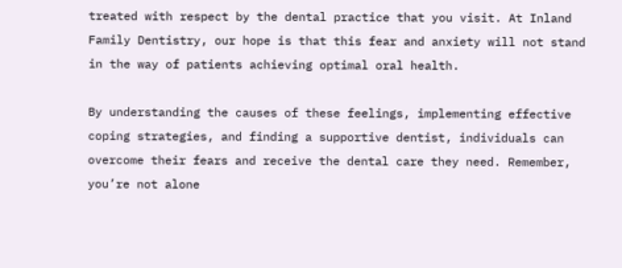treated with respect by the dental practice that you visit. At Inland Family Dentistry, our hope is that this fear and anxiety will not stand in the way of patients achieving optimal oral health.

By understanding the causes of these feelings, implementing effective coping strategies, and finding a supportive dentist, individuals can overcome their fears and receive the dental care they need. Remember, you’re not alone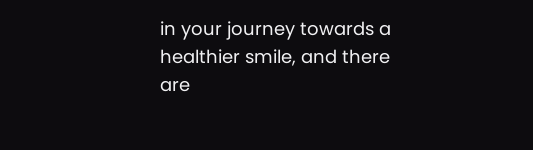in your journey towards a healthier smile, and there are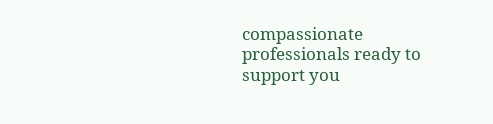compassionate professionals ready to support you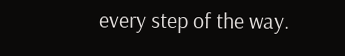every step of the way.